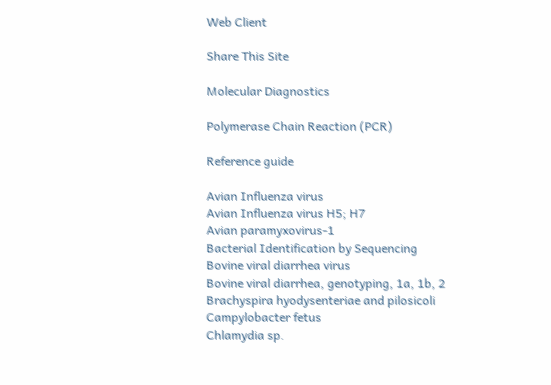Web Client

Share This Site

Molecular Diagnostics

Polymerase Chain Reaction (PCR)

Reference guide

Avian Influenza virus
Avian Influenza virus H5; H7
Avian paramyxovirus-1
Bacterial Identification by Sequencing
Bovine viral diarrhea virus
Bovine viral diarrhea, genotyping, 1a, 1b, 2
Brachyspira hyodysenteriae and pilosicoli
Campylobacter fetus
Chlamydia sp.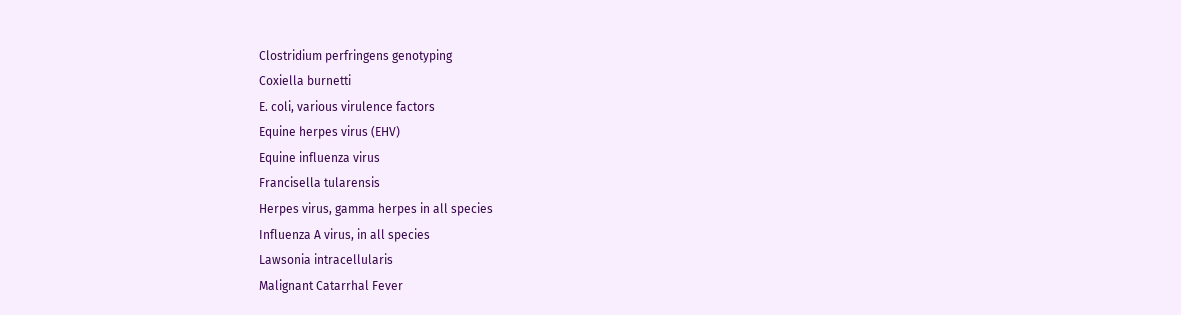Clostridium perfringens genotyping
Coxiella burnetti
E. coli, various virulence factors
Equine herpes virus (EHV)
Equine influenza virus
Francisella tularensis
Herpes virus, gamma herpes in all species
Influenza A virus, in all species
Lawsonia intracellularis
Malignant Catarrhal Fever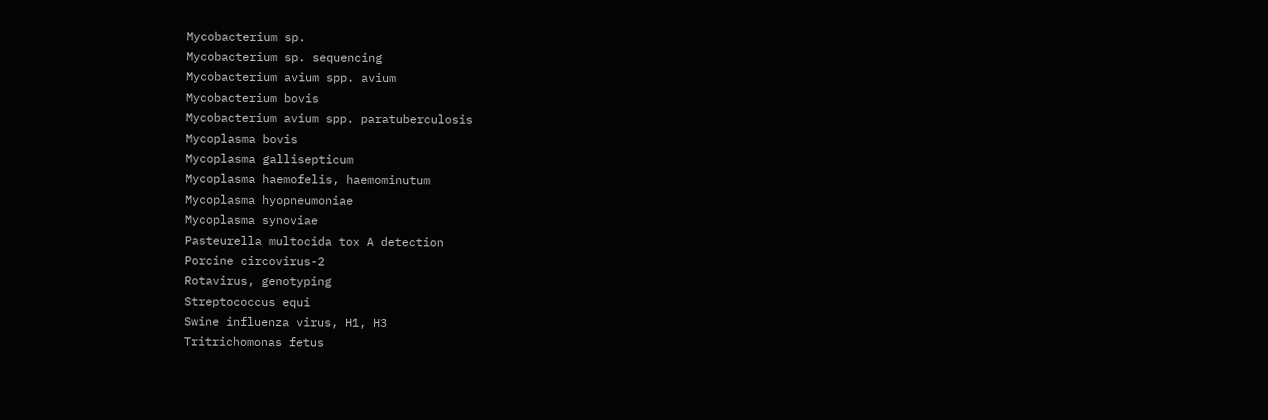Mycobacterium sp.
Mycobacterium sp. sequencing
Mycobacterium avium spp. avium
Mycobacterium bovis
Mycobacterium avium spp. paratuberculosis
Mycoplasma bovis
Mycoplasma gallisepticum
Mycoplasma haemofelis, haemominutum
Mycoplasma hyopneumoniae
Mycoplasma synoviae
Pasteurella multocida tox A detection
Porcine circovirus-2
Rotavirus, genotyping
Streptococcus equi
Swine influenza virus, H1, H3
Tritrichomonas fetus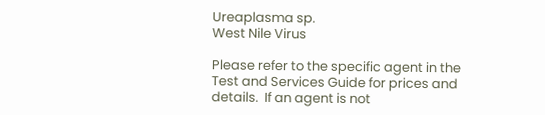Ureaplasma sp.
West Nile Virus

Please refer to the specific agent in the Test and Services Guide for prices and details.  If an agent is not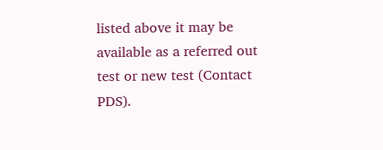listed above it may be available as a referred out test or new test (Contact PDS).